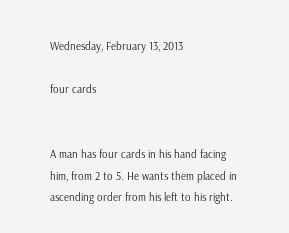Wednesday, February 13, 2013

four cards


A man has four cards in his hand facing him, from 2 to 5. He wants them placed in ascending order from his left to his right.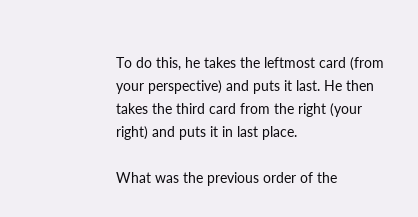To do this, he takes the leftmost card (from your perspective) and puts it last. He then takes the third card from the right (your right) and puts it in last place.

What was the previous order of the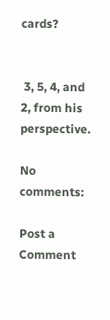cards?


 3, 5, 4, and 2, from his perspective.

No comments:

Post a Comment